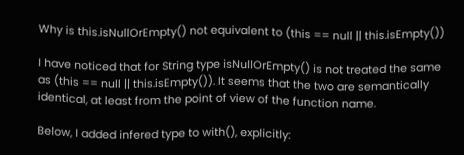Why is this.isNullOrEmpty() not equivalent to (this == null || this.isEmpty())

I have noticed that for String type isNullOrEmpty() is not treated the same as (this == null || this.isEmpty()). It seems that the two are semantically identical, at least from the point of view of the function name.

Below, I added infered type to with(), explicitly: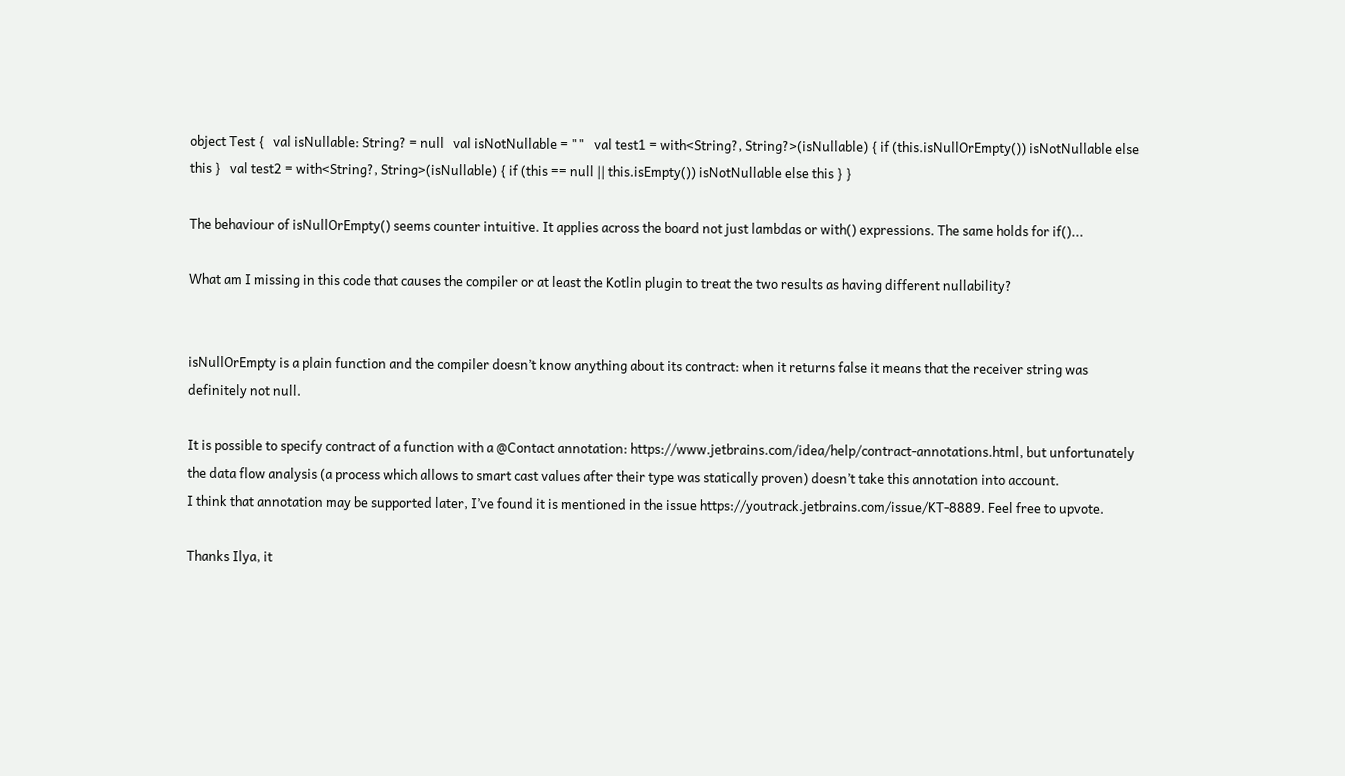object Test {   val isNullable: String? = null   val isNotNullable = ""   val test1 = with<String?, String?>(isNullable) { if (this.isNullOrEmpty()) isNotNullable else this }   val test2 = with<String?, String>(isNullable) { if (this == null || this.isEmpty()) isNotNullable else this } }

The behaviour of isNullOrEmpty() seems counter intuitive. It applies across the board not just lambdas or with() expressions. The same holds for if()...

What am I missing in this code that causes the compiler or at least the Kotlin plugin to treat the two results as having different nullability?


isNullOrEmpty is a plain function and the compiler doesn’t know anything about its contract: when it returns false it means that the receiver string was definitely not null.

It is possible to specify contract of a function with a @Contact annotation: https://www.jetbrains.com/idea/help/contract-annotations.html, but unfortunately the data flow analysis (a process which allows to smart cast values after their type was statically proven) doesn’t take this annotation into account.
I think that annotation may be supported later, I’ve found it is mentioned in the issue https://youtrack.jetbrains.com/issue/KT-8889. Feel free to upvote.

Thanks Ilya, it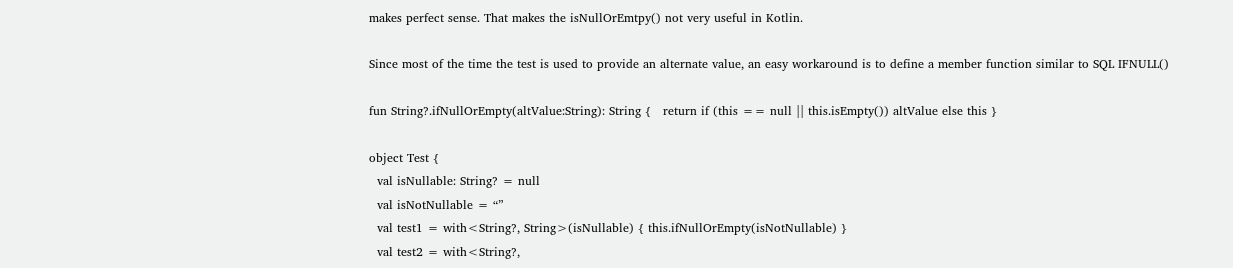makes perfect sense. That makes the isNullOrEmtpy() not very useful in Kotlin.

Since most of the time the test is used to provide an alternate value, an easy workaround is to define a member function similar to SQL IFNULL()

fun String?.ifNullOrEmpty(altValue:String): String {   return if (this == null || this.isEmpty()) altValue else this }

object Test {
  val isNullable: String? = null
  val isNotNullable = “”
  val test1 = with<String?, String>(isNullable) { this.ifNullOrEmpty(isNotNullable) }
  val test2 = with<String?,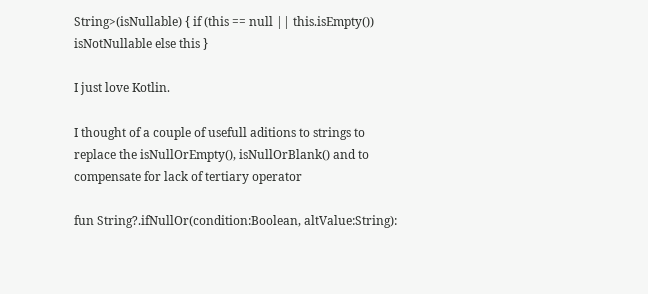String>(isNullable) { if (this == null || this.isEmpty()) isNotNullable else this }

I just love Kotlin.

I thought of a couple of usefull aditions to strings to replace the isNullOrEmpty(), isNullOrBlank() and to compensate for lack of tertiary operator

fun String?.ifNullOr(condition:Boolean, altValue:String):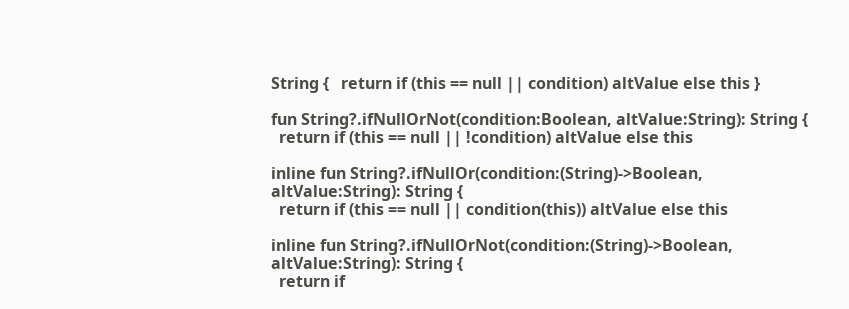String {   return if (this == null || condition) altValue else this }

fun String?.ifNullOrNot(condition:Boolean, altValue:String): String {
  return if (this == null || !condition) altValue else this

inline fun String?.ifNullOr(condition:(String)->Boolean, altValue:String): String {
  return if (this == null || condition(this)) altValue else this

inline fun String?.ifNullOrNot(condition:(String)->Boolean, altValue:String): String {
  return if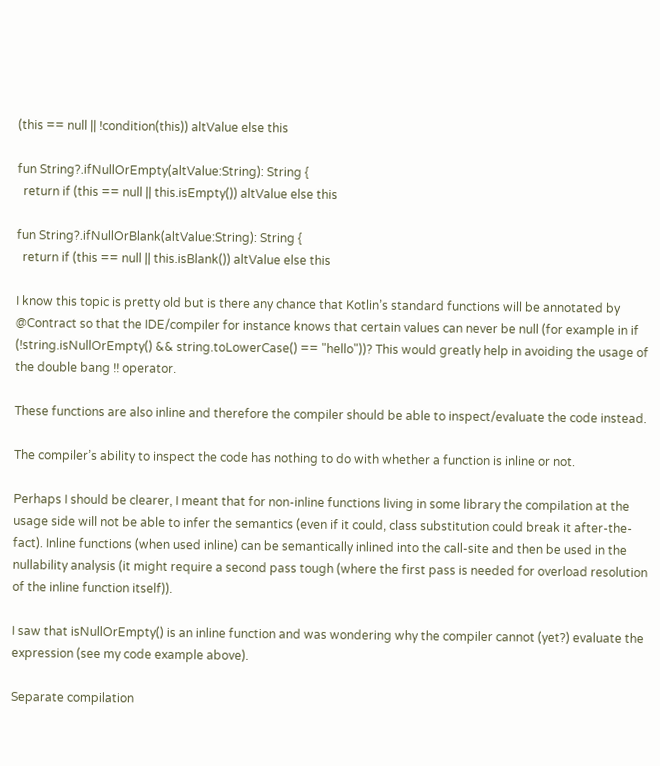(this == null || !condition(this)) altValue else this

fun String?.ifNullOrEmpty(altValue:String): String {
  return if (this == null || this.isEmpty()) altValue else this

fun String?.ifNullOrBlank(altValue:String): String {
  return if (this == null || this.isBlank()) altValue else this

I know this topic is pretty old but is there any chance that Kotlin’s standard functions will be annotated by @Contract so that the IDE/compiler for instance knows that certain values can never be null (for example in if (!string.isNullOrEmpty() && string.toLowerCase() == "hello"))? This would greatly help in avoiding the usage of the double bang !! operator.

These functions are also inline and therefore the compiler should be able to inspect/evaluate the code instead.

The compiler’s ability to inspect the code has nothing to do with whether a function is inline or not.

Perhaps I should be clearer, I meant that for non-inline functions living in some library the compilation at the usage side will not be able to infer the semantics (even if it could, class substitution could break it after-the-fact). Inline functions (when used inline) can be semantically inlined into the call-site and then be used in the nullability analysis (it might require a second pass tough (where the first pass is needed for overload resolution of the inline function itself)).

I saw that isNullOrEmpty() is an inline function and was wondering why the compiler cannot (yet?) evaluate the expression (see my code example above).

Separate compilation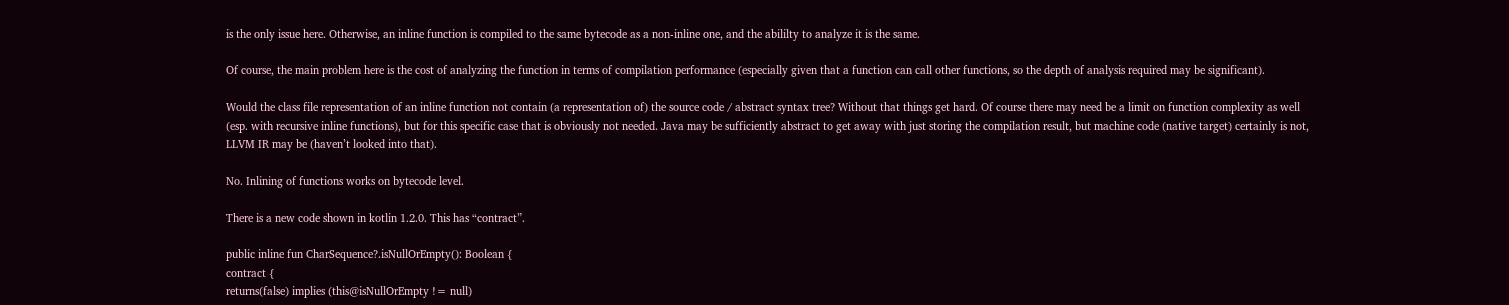is the only issue here. Otherwise, an inline function is compiled to the same bytecode as a non-inline one, and the abililty to analyze it is the same.

Of course, the main problem here is the cost of analyzing the function in terms of compilation performance (especially given that a function can call other functions, so the depth of analysis required may be significant).

Would the class file representation of an inline function not contain (a representation of) the source code / abstract syntax tree? Without that things get hard. Of course there may need be a limit on function complexity as well (esp. with recursive inline functions), but for this specific case that is obviously not needed. Java may be sufficiently abstract to get away with just storing the compilation result, but machine code (native target) certainly is not, LLVM IR may be (haven’t looked into that).

No. Inlining of functions works on bytecode level.

There is a new code shown in kotlin 1.2.0. This has “contract”.

public inline fun CharSequence?.isNullOrEmpty(): Boolean {
contract {
returns(false) implies (this@isNullOrEmpty != null)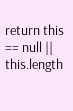return this == null || this.length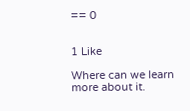== 0


1 Like

Where can we learn more about it.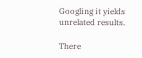Googling it yields unrelated results.

There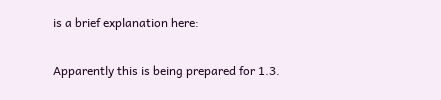is a brief explanation here:


Apparently this is being prepared for 1.3.